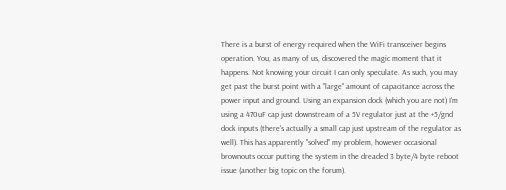There is a burst of energy required when the WiFi transceiver begins operation. You, as many of us, discovered the magic moment that it happens. Not knowing your circuit I can only speculate. As such, you may get past the burst point with a "large" amount of capacitance across the power input and ground. Using an expansion dock (which you are not) I'm using a 470uF cap just downstream of a 5V regulator just at the +5/gnd dock inputs (there's actually a small cap just upstream of the regulator as well). This has apparently "solved" my problem, however occasional brownouts occur putting the system in the dreaded 3 byte/4 byte reboot issue (another big topic on the forum).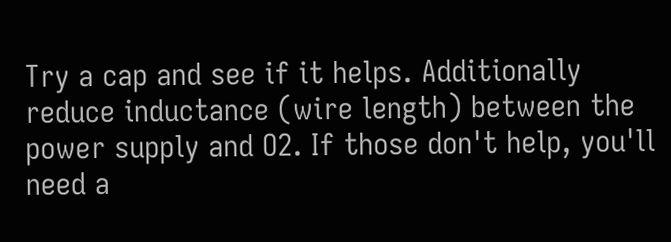Try a cap and see if it helps. Additionally reduce inductance (wire length) between the power supply and O2. If those don't help, you'll need a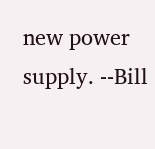new power supply. --Bill